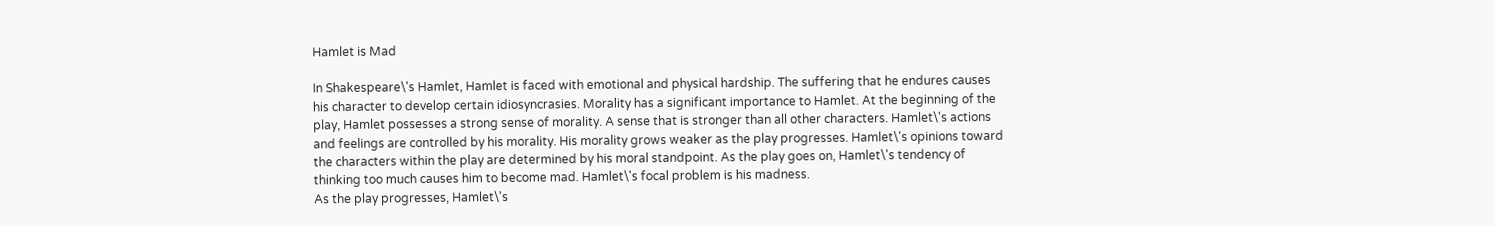Hamlet is Mad

In Shakespeare\'s Hamlet, Hamlet is faced with emotional and physical hardship. The suffering that he endures causes his character to develop certain idiosyncrasies. Morality has a significant importance to Hamlet. At the beginning of the play, Hamlet possesses a strong sense of morality. A sense that is stronger than all other characters. Hamlet\'s actions and feelings are controlled by his morality. His morality grows weaker as the play progresses. Hamlet\'s opinions toward the characters within the play are determined by his moral standpoint. As the play goes on, Hamlet\'s tendency of thinking too much causes him to become mad. Hamlet\'s focal problem is his madness.
As the play progresses, Hamlet\'s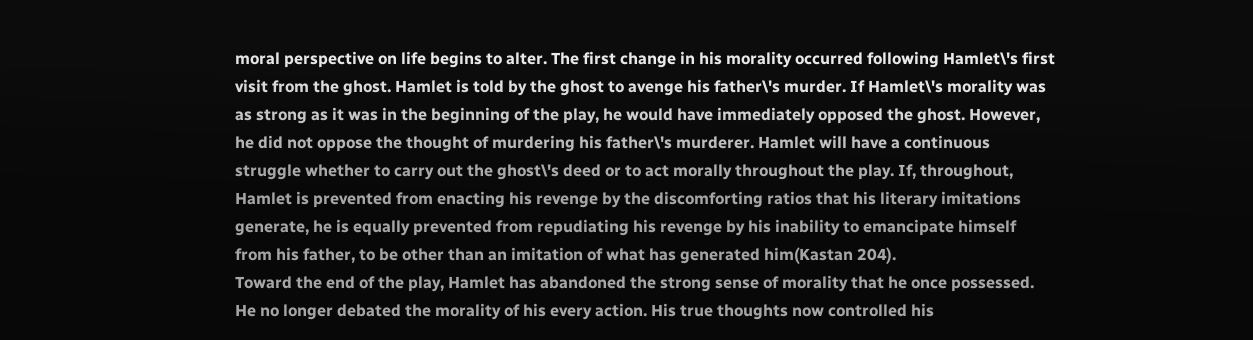moral perspective on life begins to alter. The first change in his morality occurred following Hamlet\'s first visit from the ghost. Hamlet is told by the ghost to avenge his father\'s murder. If Hamlet\'s morality was as strong as it was in the beginning of the play, he would have immediately opposed the ghost. However, he did not oppose the thought of murdering his father\'s murderer. Hamlet will have a continuous struggle whether to carry out the ghost\'s deed or to act morally throughout the play. If, throughout, Hamlet is prevented from enacting his revenge by the discomforting ratios that his literary imitations generate, he is equally prevented from repudiating his revenge by his inability to emancipate himself from his father, to be other than an imitation of what has generated him(Kastan 204).
Toward the end of the play, Hamlet has abandoned the strong sense of morality that he once possessed. He no longer debated the morality of his every action. His true thoughts now controlled his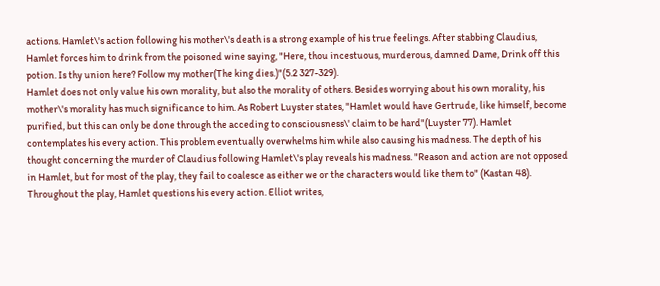actions. Hamlet\'s action following his mother\'s death is a strong example of his true feelings. After stabbing Claudius, Hamlet forces him to drink from the poisoned wine saying, "Here, thou incestuous, murderous, damned Dame, Drink off this potion. Is thy union here? Follow my mother(The king dies.)"(5.2 327-329).
Hamlet does not only value his own morality, but also the morality of others. Besides worrying about his own morality, his mother\'s morality has much significance to him. As Robert Luyster states, "Hamlet would have Gertrude, like himself, become purified, but this can only be done through the acceding to consciousness\' claim to be hard"(Luyster 77). Hamlet contemplates his every action. This problem eventually overwhelms him while also causing his madness. The depth of his thought concerning the murder of Claudius following Hamlet\'s play reveals his madness. "Reason and action are not opposed in Hamlet, but for most of the play, they fail to coalesce as either we or the characters would like them to" (Kastan 48).
Throughout the play, Hamlet questions his every action. Elliot writes,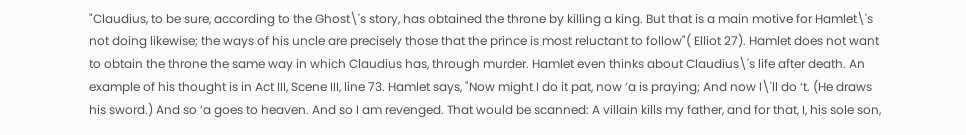"Claudius, to be sure, according to the Ghost\'s story, has obtained the throne by killing a king. But that is a main motive for Hamlet\'s not doing likewise; the ways of his uncle are precisely those that the prince is most reluctant to follow"( Elliot 27). Hamlet does not want to obtain the throne the same way in which Claudius has, through murder. Hamlet even thinks about Claudius\'s life after death. An example of his thought is in Act III, Scene III, line 73. Hamlet says, "Now might I do it pat, now ‘a is praying; And now I\'ll do ‘t. (He draws his sword.) And so ‘a goes to heaven. And so I am revenged. That would be scanned: A villain kills my father, and for that, I, his sole son,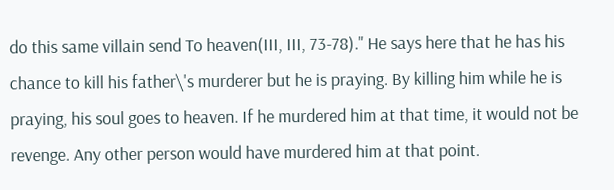do this same villain send To heaven(III, III, 73-78)." He says here that he has his chance to kill his father\'s murderer but he is praying. By killing him while he is praying, his soul goes to heaven. If he murdered him at that time, it would not be revenge. Any other person would have murdered him at that point.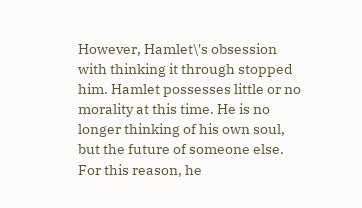However, Hamlet\'s obsession with thinking it through stopped him. Hamlet possesses little or no morality at this time. He is no longer thinking of his own soul, but the future of someone else. For this reason, he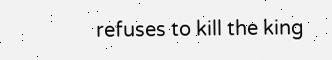refuses to kill the king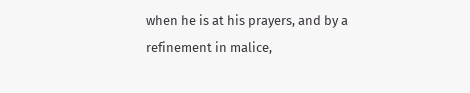when he is at his prayers, and by a refinement in malice,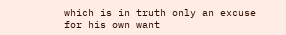which is in truth only an excuse for his own want